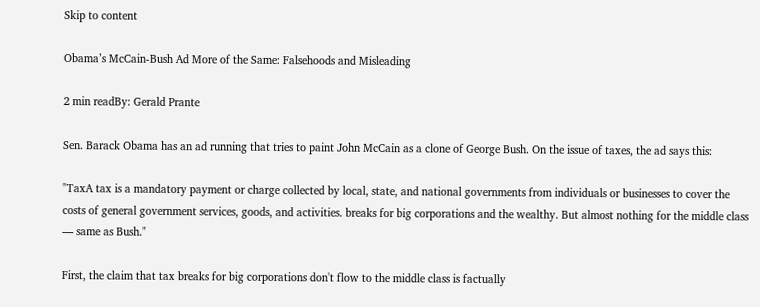Skip to content

Obama’s McCain-Bush Ad More of the Same: Falsehoods and Misleading

2 min readBy: Gerald Prante

Sen. Barack Obama has an ad running that tries to paint John McCain as a clone of George Bush. On the issue of taxes, the ad says this:

"TaxA tax is a mandatory payment or charge collected by local, state, and national governments from individuals or businesses to cover the costs of general government services, goods, and activities. breaks for big corporations and the wealthy. But almost nothing for the middle class — same as Bush."

First, the claim that tax breaks for big corporations don't flow to the middle class is factually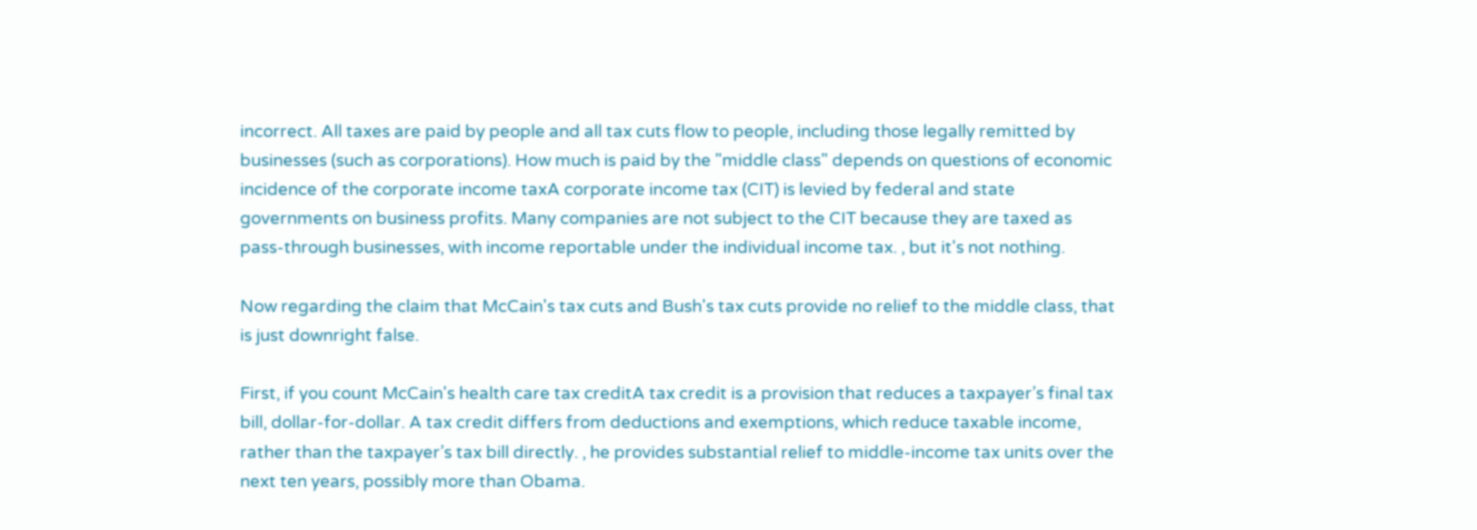incorrect. All taxes are paid by people and all tax cuts flow to people, including those legally remitted by businesses (such as corporations). How much is paid by the "middle class" depends on questions of economic incidence of the corporate income taxA corporate income tax (CIT) is levied by federal and state governments on business profits. Many companies are not subject to the CIT because they are taxed as pass-through businesses, with income reportable under the individual income tax. , but it's not nothing.

Now regarding the claim that McCain's tax cuts and Bush's tax cuts provide no relief to the middle class, that is just downright false.

First, if you count McCain's health care tax creditA tax credit is a provision that reduces a taxpayer’s final tax bill, dollar-for-dollar. A tax credit differs from deductions and exemptions, which reduce taxable income, rather than the taxpayer’s tax bill directly. , he provides substantial relief to middle-income tax units over the next ten years, possibly more than Obama.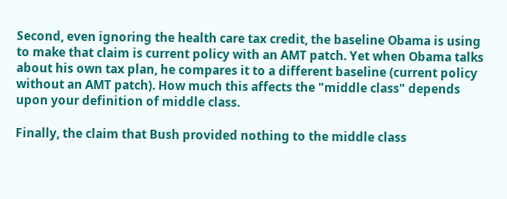Second, even ignoring the health care tax credit, the baseline Obama is using to make that claim is current policy with an AMT patch. Yet when Obama talks about his own tax plan, he compares it to a different baseline (current policy without an AMT patch). How much this affects the "middle class" depends upon your definition of middle class.

Finally, the claim that Bush provided nothing to the middle class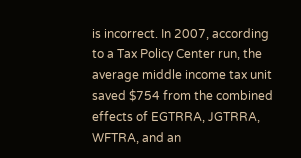is incorrect. In 2007, according to a Tax Policy Center run, the average middle income tax unit saved $754 from the combined effects of EGTRRA, JGTRRA, WFTRA, and an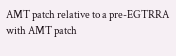AMT patch relative to a pre-EGTRRA with AMT patch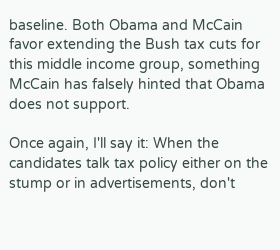baseline. Both Obama and McCain favor extending the Bush tax cuts for this middle income group, something McCain has falsely hinted that Obama does not support.

Once again, I'll say it: When the candidates talk tax policy either on the stump or in advertisements, don't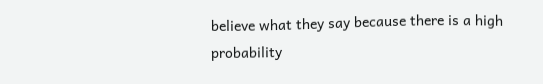believe what they say because there is a high probability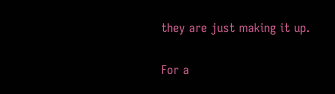they are just making it up.

For a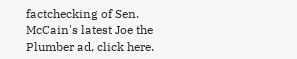factchecking of Sen. McCain's latest Joe the Plumber ad, click here.